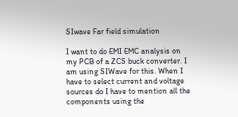SIwave Far field simulation

I want to do EMI EMC analysis on my PCB of a ZCS buck converter. I am using SIWave for this. When I have to select current and voltage sources do I have to mention all the components using the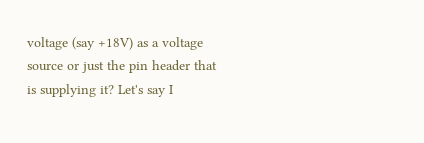voltage (say +18V) as a voltage source or just the pin header that is supplying it? Let's say I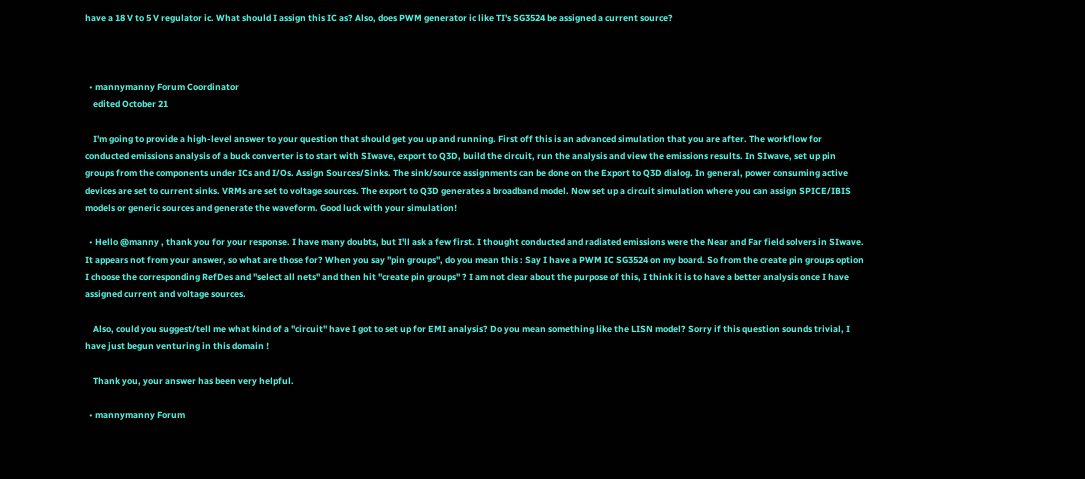have a 18 V to 5 V regulator ic. What should I assign this IC as? Also, does PWM generator ic like TI's SG3524 be assigned a current source?



  • mannymanny Forum Coordinator
    edited October 21

    I'm going to provide a high-level answer to your question that should get you up and running. First off this is an advanced simulation that you are after. The workflow for conducted emissions analysis of a buck converter is to start with SIwave, export to Q3D, build the circuit, run the analysis and view the emissions results. In SIwave, set up pin groups from the components under ICs and I/Os. Assign Sources/Sinks. The sink/source assignments can be done on the Export to Q3D dialog. In general, power consuming active devices are set to current sinks. VRMs are set to voltage sources. The export to Q3D generates a broadband model. Now set up a circuit simulation where you can assign SPICE/IBIS models or generic sources and generate the waveform. Good luck with your simulation!

  • Hello @manny , thank you for your response. I have many doubts, but I'll ask a few first. I thought conducted and radiated emissions were the Near and Far field solvers in SIwave. It appears not from your answer, so what are those for? When you say "pin groups", do you mean this : Say I have a PWM IC SG3524 on my board. So from the create pin groups option I choose the corresponding RefDes and "select all nets" and then hit "create pin groups" ? I am not clear about the purpose of this, I think it is to have a better analysis once I have assigned current and voltage sources.

    Also, could you suggest/tell me what kind of a "circuit" have I got to set up for EMI analysis? Do you mean something like the LISN model? Sorry if this question sounds trivial, I have just begun venturing in this domain !

    Thank you, your answer has been very helpful.

  • mannymanny Forum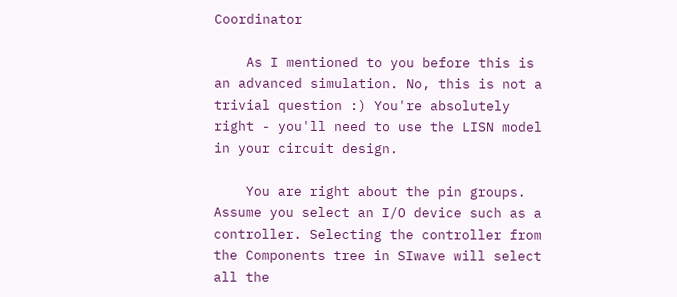Coordinator

    As I mentioned to you before this is an advanced simulation. No, this is not a trivial question :) You're absolutely right - you'll need to use the LISN model in your circuit design.

    You are right about the pin groups. Assume you select an I/O device such as a controller. Selecting the controller from the Components tree in SIwave will select all the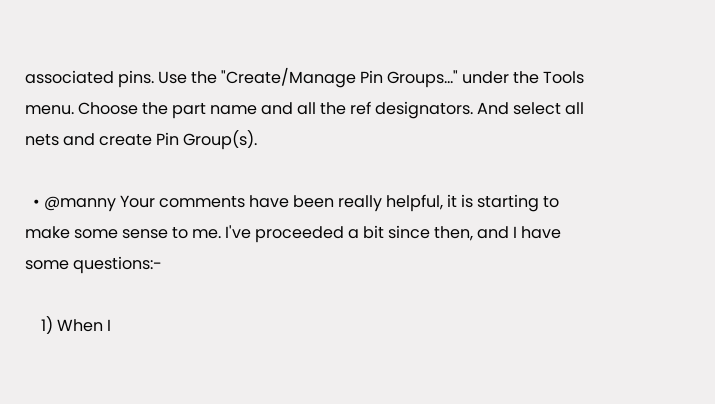associated pins. Use the "Create/Manage Pin Groups..." under the Tools menu. Choose the part name and all the ref designators. And select all nets and create Pin Group(s).

  • @manny Your comments have been really helpful, it is starting to make some sense to me. I've proceeded a bit since then, and I have some questions:-

    1) When I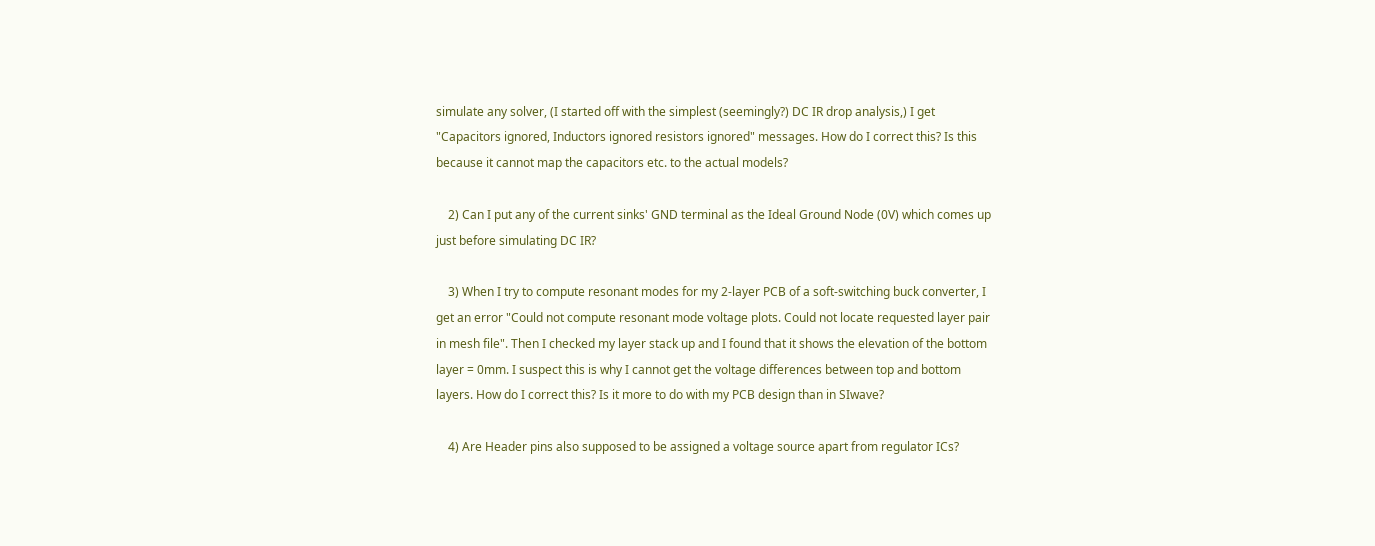simulate any solver, (I started off with the simplest (seemingly?) DC IR drop analysis,) I get "Capacitors ignored, Inductors ignored resistors ignored" messages. How do I correct this? Is this because it cannot map the capacitors etc. to the actual models?

    2) Can I put any of the current sinks' GND terminal as the Ideal Ground Node (0V) which comes up just before simulating DC IR?

    3) When I try to compute resonant modes for my 2-layer PCB of a soft-switching buck converter, I get an error "Could not compute resonant mode voltage plots. Could not locate requested layer pair in mesh file". Then I checked my layer stack up and I found that it shows the elevation of the bottom layer = 0mm. I suspect this is why I cannot get the voltage differences between top and bottom layers. How do I correct this? Is it more to do with my PCB design than in SIwave?

    4) Are Header pins also supposed to be assigned a voltage source apart from regulator ICs?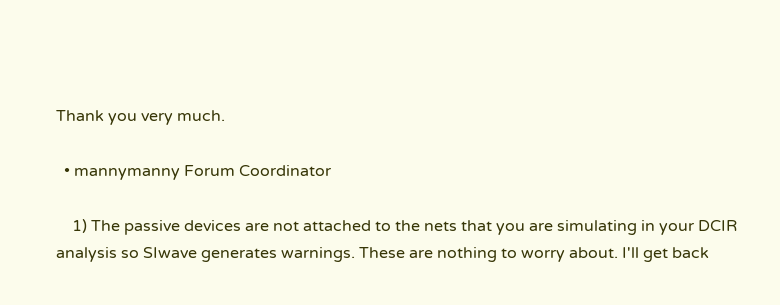Thank you very much.

  • mannymanny Forum Coordinator

    1) The passive devices are not attached to the nets that you are simulating in your DCIR analysis so SIwave generates warnings. These are nothing to worry about. I'll get back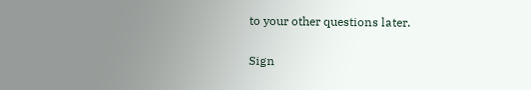to your other questions later.

Sign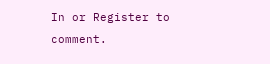In or Register to comment.